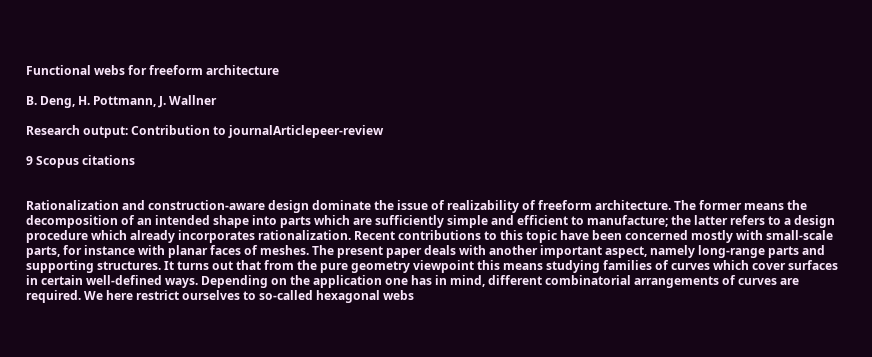Functional webs for freeform architecture

B. Deng, H. Pottmann, J. Wallner

Research output: Contribution to journalArticlepeer-review

9 Scopus citations


Rationalization and construction-aware design dominate the issue of realizability of freeform architecture. The former means the decomposition of an intended shape into parts which are sufficiently simple and efficient to manufacture; the latter refers to a design procedure which already incorporates rationalization. Recent contributions to this topic have been concerned mostly with small-scale parts, for instance with planar faces of meshes. The present paper deals with another important aspect, namely long-range parts and supporting structures. It turns out that from the pure geometry viewpoint this means studying families of curves which cover surfaces in certain well-defined ways. Depending on the application one has in mind, different combinatorial arrangements of curves are required. We here restrict ourselves to so-called hexagonal webs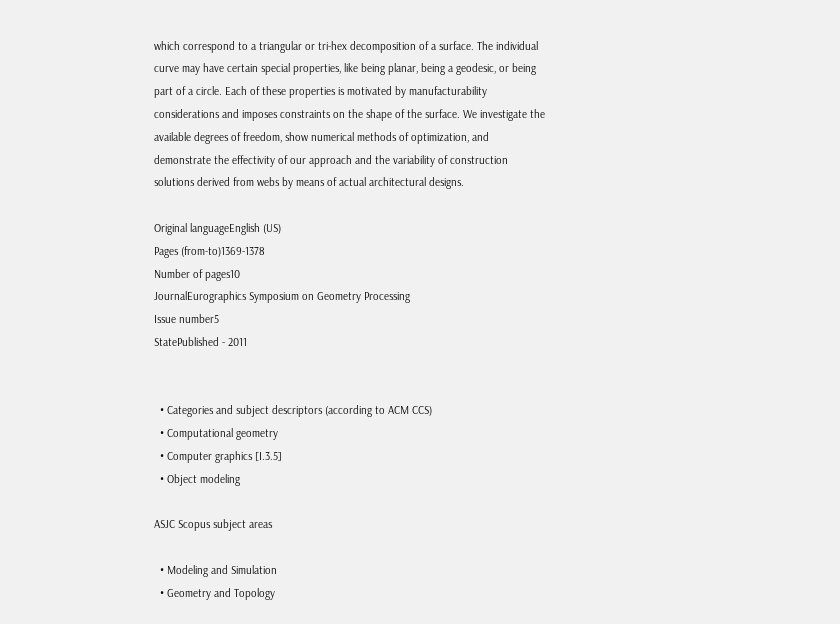which correspond to a triangular or tri-hex decomposition of a surface. The individual curve may have certain special properties, like being planar, being a geodesic, or being part of a circle. Each of these properties is motivated by manufacturability considerations and imposes constraints on the shape of the surface. We investigate the available degrees of freedom, show numerical methods of optimization, and demonstrate the effectivity of our approach and the variability of construction solutions derived from webs by means of actual architectural designs.

Original languageEnglish (US)
Pages (from-to)1369-1378
Number of pages10
JournalEurographics Symposium on Geometry Processing
Issue number5
StatePublished - 2011


  • Categories and subject descriptors (according to ACM CCS)
  • Computational geometry
  • Computer graphics [I.3.5]
  • Object modeling

ASJC Scopus subject areas

  • Modeling and Simulation
  • Geometry and Topology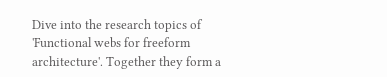Dive into the research topics of 'Functional webs for freeform architecture'. Together they form a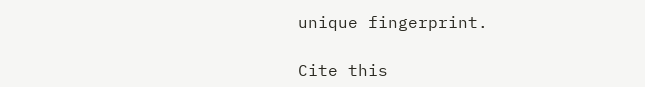unique fingerprint.

Cite this